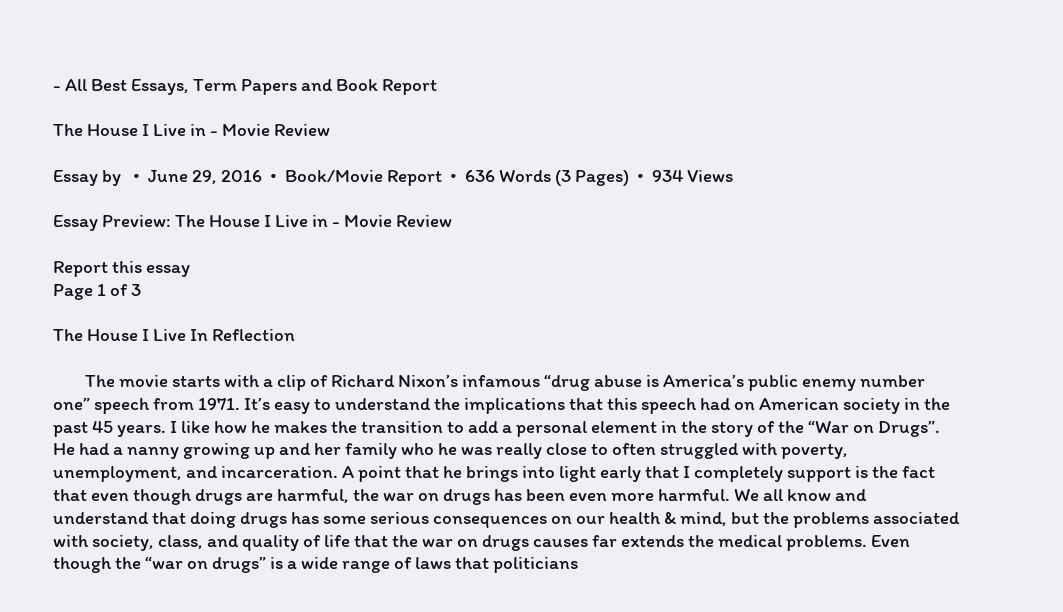- All Best Essays, Term Papers and Book Report

The House I Live in - Movie Review

Essay by   •  June 29, 2016  •  Book/Movie Report  •  636 Words (3 Pages)  •  934 Views

Essay Preview: The House I Live in - Movie Review

Report this essay
Page 1 of 3

The House I Live In Reflection

        The movie starts with a clip of Richard Nixon’s infamous “drug abuse is America’s public enemy number one” speech from 1971. It’s easy to understand the implications that this speech had on American society in the past 45 years. I like how he makes the transition to add a personal element in the story of the “War on Drugs”. He had a nanny growing up and her family who he was really close to often struggled with poverty, unemployment, and incarceration. A point that he brings into light early that I completely support is the fact that even though drugs are harmful, the war on drugs has been even more harmful. We all know and understand that doing drugs has some serious consequences on our health & mind, but the problems associated with society, class, and quality of life that the war on drugs causes far extends the medical problems. Even though the “war on drugs” is a wide range of laws that politicians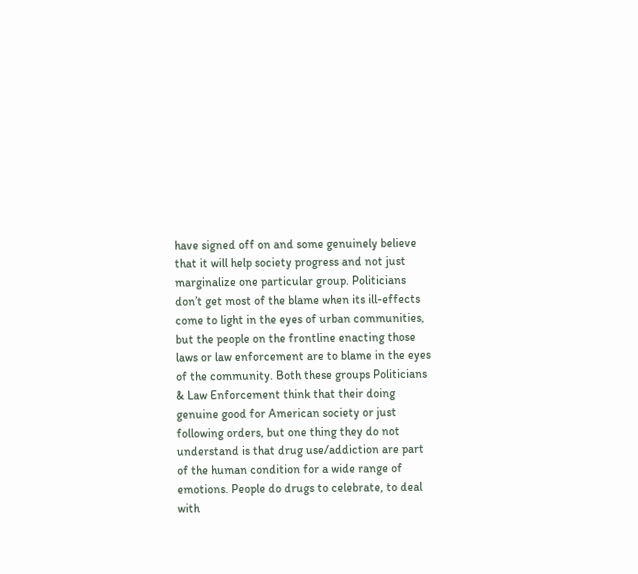have signed off on and some genuinely believe that it will help society progress and not just marginalize one particular group. Politicians don’t get most of the blame when its ill-effects come to light in the eyes of urban communities, but the people on the frontline enacting those laws or law enforcement are to blame in the eyes of the community. Both these groups Politicians & Law Enforcement think that their doing genuine good for American society or just following orders, but one thing they do not understand is that drug use/addiction are part of the human condition for a wide range of emotions. People do drugs to celebrate, to deal with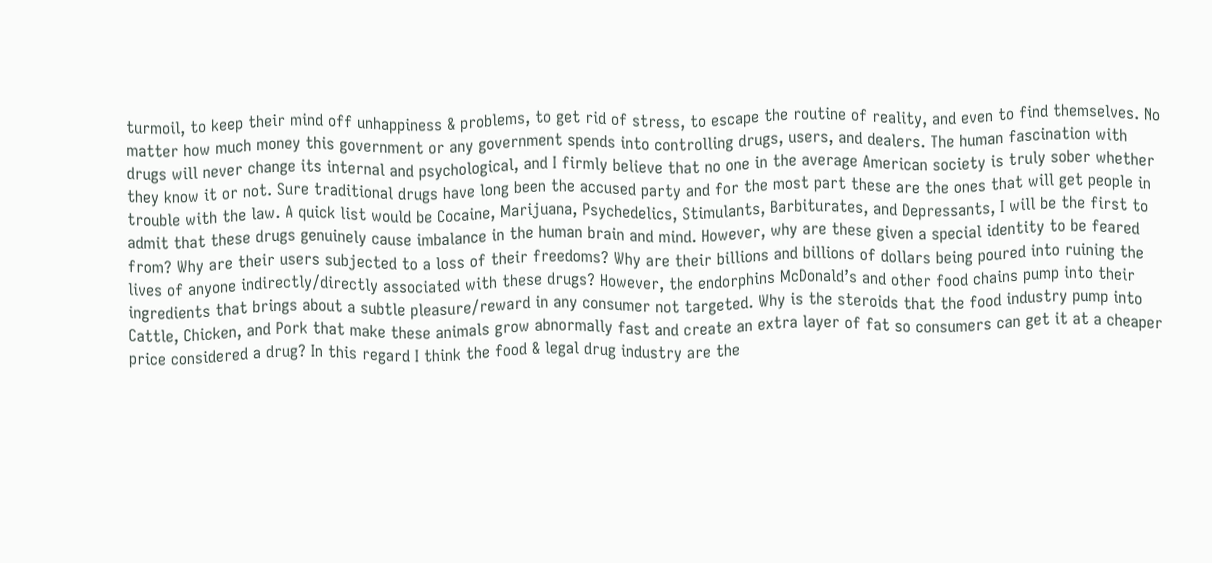turmoil, to keep their mind off unhappiness & problems, to get rid of stress, to escape the routine of reality, and even to find themselves. No matter how much money this government or any government spends into controlling drugs, users, and dealers. The human fascination with drugs will never change its internal and psychological, and I firmly believe that no one in the average American society is truly sober whether they know it or not. Sure traditional drugs have long been the accused party and for the most part these are the ones that will get people in trouble with the law. A quick list would be Cocaine, Marijuana, Psychedelics, Stimulants, Barbiturates, and Depressants, I will be the first to admit that these drugs genuinely cause imbalance in the human brain and mind. However, why are these given a special identity to be feared from? Why are their users subjected to a loss of their freedoms? Why are their billions and billions of dollars being poured into ruining the lives of anyone indirectly/directly associated with these drugs? However, the endorphins McDonald’s and other food chains pump into their ingredients that brings about a subtle pleasure/reward in any consumer not targeted. Why is the steroids that the food industry pump into Cattle, Chicken, and Pork that make these animals grow abnormally fast and create an extra layer of fat so consumers can get it at a cheaper price considered a drug? In this regard I think the food & legal drug industry are the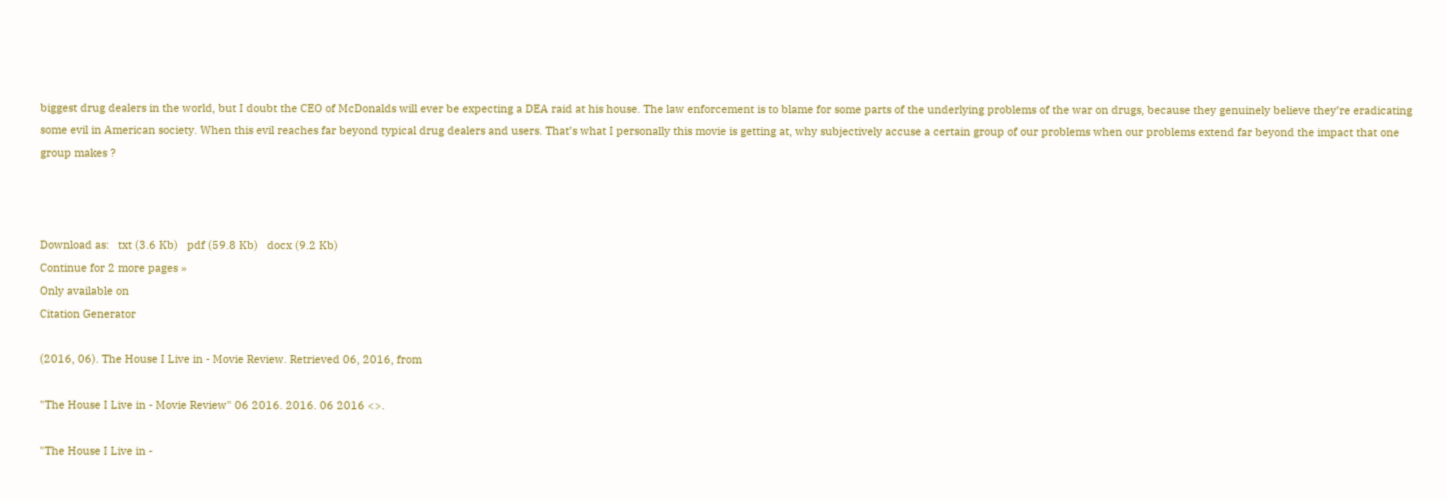biggest drug dealers in the world, but I doubt the CEO of McDonalds will ever be expecting a DEA raid at his house. The law enforcement is to blame for some parts of the underlying problems of the war on drugs, because they genuinely believe they’re eradicating some evil in American society. When this evil reaches far beyond typical drug dealers and users. That’s what I personally this movie is getting at, why subjectively accuse a certain group of our problems when our problems extend far beyond the impact that one group makes ?



Download as:   txt (3.6 Kb)   pdf (59.8 Kb)   docx (9.2 Kb)
Continue for 2 more pages »
Only available on
Citation Generator

(2016, 06). The House I Live in - Movie Review. Retrieved 06, 2016, from

"The House I Live in - Movie Review" 06 2016. 2016. 06 2016 <>.

"The House I Live in -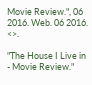Movie Review.", 06 2016. Web. 06 2016. <>.

"The House I Live in - Movie Review."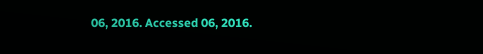06, 2016. Accessed 06, 2016.